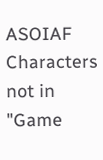ASOIAF Characters not in "Game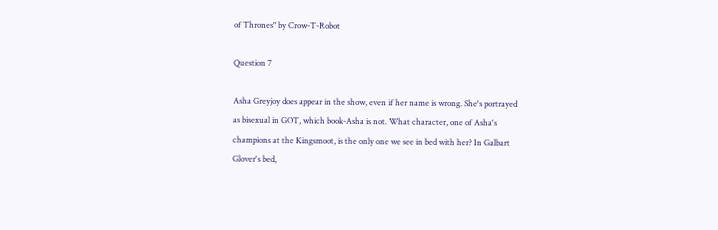of Thrones" by Crow-T-Robot

Question 7

Asha Greyjoy does appear in the show, even if her name is wrong. She's portrayed as bisexual in GOT, which book-Asha is not. What character, one of Asha's champions at the Kingsmoot, is the only one we see in bed with her? In Galbart Glover's bed,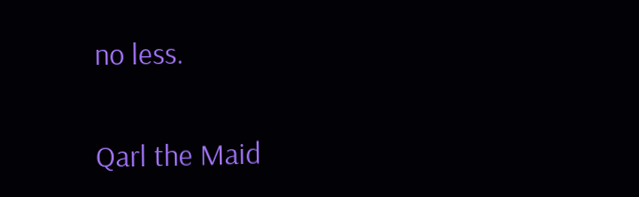no less.

Qarl the Maid